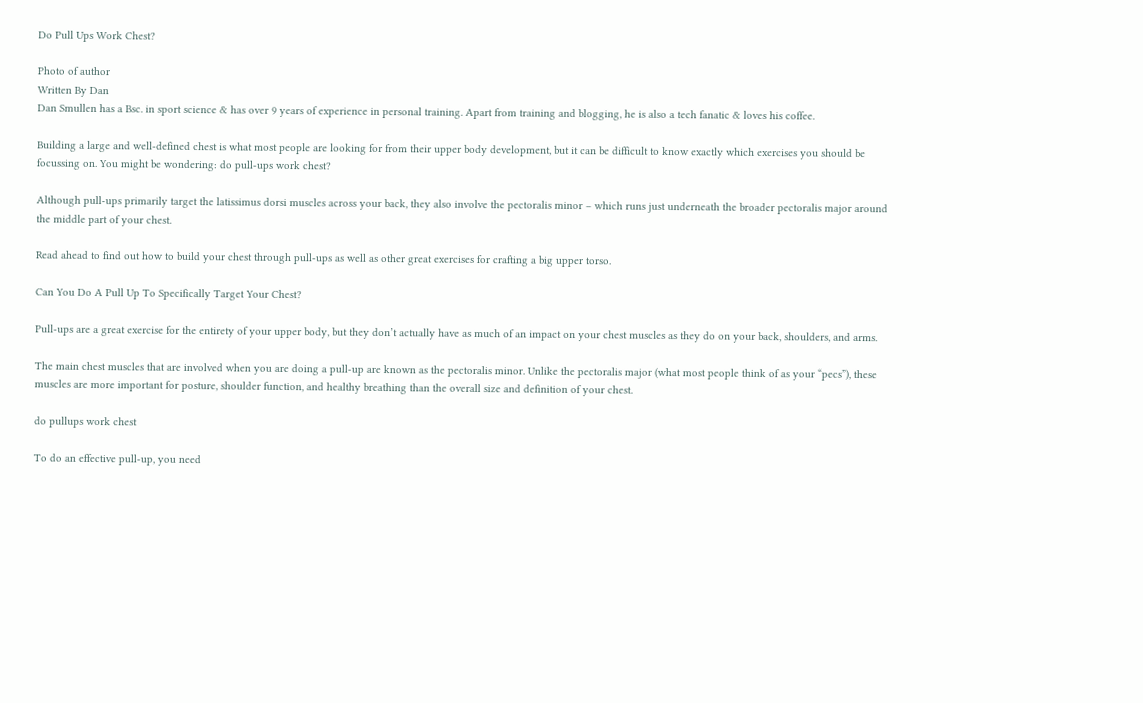Do Pull Ups Work Chest?

Photo of author
Written By Dan
Dan Smullen has a Bsc. in sport science & has over 9 years of experience in personal training. Apart from training and blogging, he is also a tech fanatic & loves his coffee.

Building a large and well-defined chest is what most people are looking for from their upper body development, but it can be difficult to know exactly which exercises you should be focussing on. You might be wondering: do pull-ups work chest?

Although pull-ups primarily target the latissimus dorsi muscles across your back, they also involve the pectoralis minor – which runs just underneath the broader pectoralis major around the middle part of your chest.

Read ahead to find out how to build your chest through pull-ups as well as other great exercises for crafting a big upper torso.

Can You Do A Pull Up To Specifically Target Your Chest?

Pull-ups are a great exercise for the entirety of your upper body, but they don’t actually have as much of an impact on your chest muscles as they do on your back, shoulders, and arms.

The main chest muscles that are involved when you are doing a pull-up are known as the pectoralis minor. Unlike the pectoralis major (what most people think of as your “pecs”), these muscles are more important for posture, shoulder function, and healthy breathing than the overall size and definition of your chest.

do pullups work chest

To do an effective pull-up, you need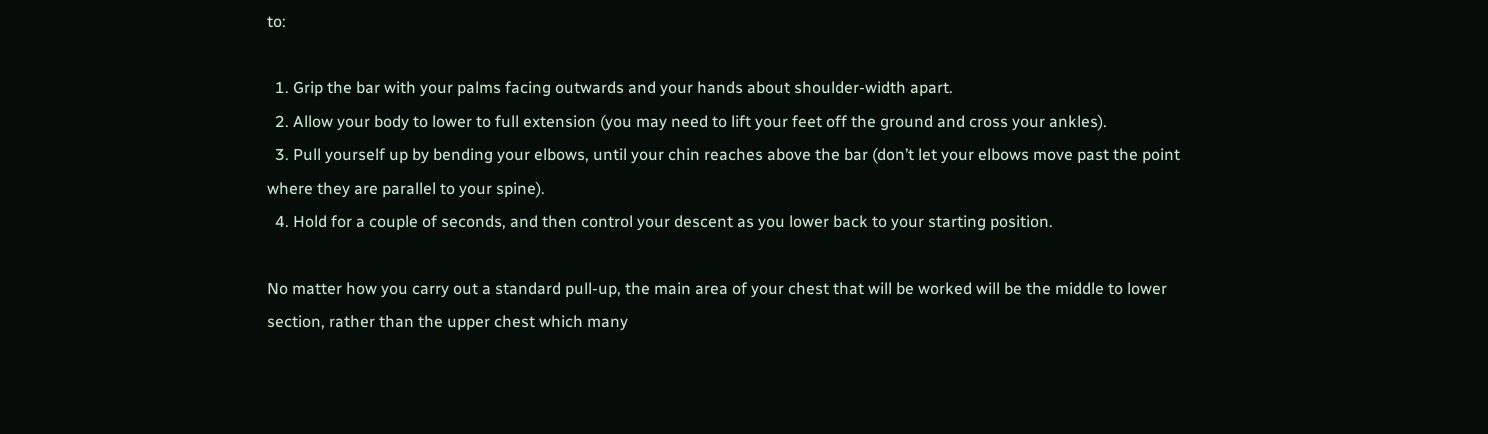to:

  1. Grip the bar with your palms facing outwards and your hands about shoulder-width apart.
  2. Allow your body to lower to full extension (you may need to lift your feet off the ground and cross your ankles).
  3. Pull yourself up by bending your elbows, until your chin reaches above the bar (don’t let your elbows move past the point where they are parallel to your spine).
  4. Hold for a couple of seconds, and then control your descent as you lower back to your starting position.

No matter how you carry out a standard pull-up, the main area of your chest that will be worked will be the middle to lower section, rather than the upper chest which many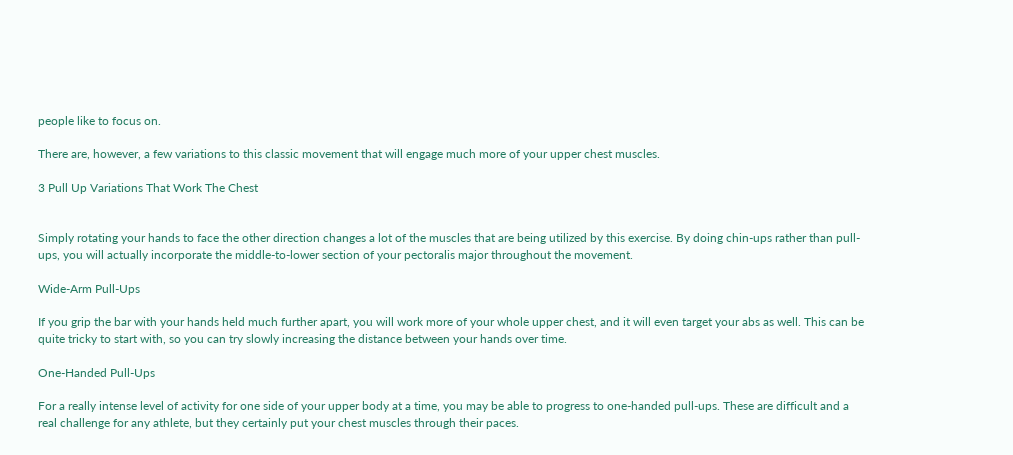people like to focus on.

There are, however, a few variations to this classic movement that will engage much more of your upper chest muscles.

3 Pull Up Variations That Work The Chest


Simply rotating your hands to face the other direction changes a lot of the muscles that are being utilized by this exercise. By doing chin-ups rather than pull-ups, you will actually incorporate the middle-to-lower section of your pectoralis major throughout the movement.

Wide-Arm Pull-Ups

If you grip the bar with your hands held much further apart, you will work more of your whole upper chest, and it will even target your abs as well. This can be quite tricky to start with, so you can try slowly increasing the distance between your hands over time.

One-Handed Pull-Ups

For a really intense level of activity for one side of your upper body at a time, you may be able to progress to one-handed pull-ups. These are difficult and a real challenge for any athlete, but they certainly put your chest muscles through their paces.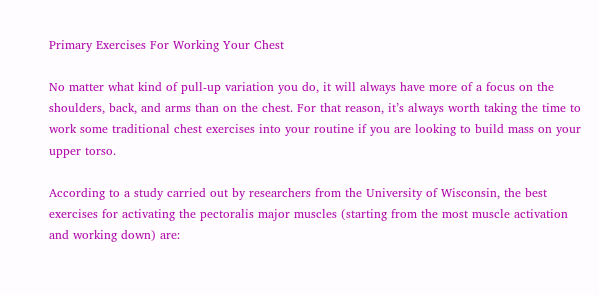Primary Exercises For Working Your Chest

No matter what kind of pull-up variation you do, it will always have more of a focus on the shoulders, back, and arms than on the chest. For that reason, it’s always worth taking the time to work some traditional chest exercises into your routine if you are looking to build mass on your upper torso.

According to a study carried out by researchers from the University of Wisconsin, the best exercises for activating the pectoralis major muscles (starting from the most muscle activation and working down) are: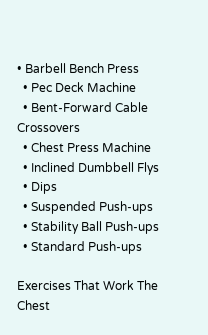• Barbell Bench Press
  • Pec Deck Machine
  • Bent-Forward Cable Crossovers
  • Chest Press Machine
  • Inclined Dumbbell Flys
  • Dips
  • Suspended Push-ups
  • Stability Ball Push-ups
  • Standard Push-ups

Exercises That Work The Chest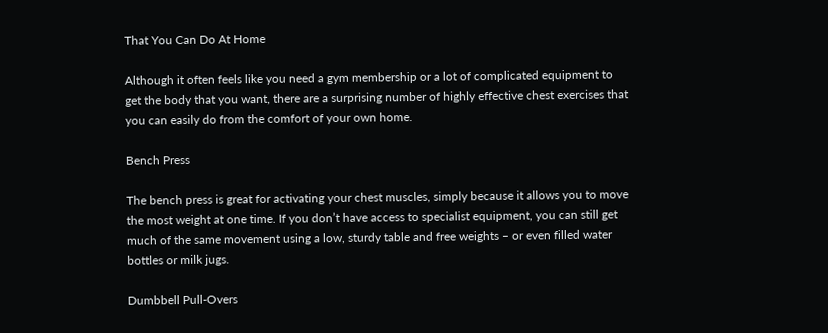That You Can Do At Home

Although it often feels like you need a gym membership or a lot of complicated equipment to get the body that you want, there are a surprising number of highly effective chest exercises that you can easily do from the comfort of your own home.

Bench Press

The bench press is great for activating your chest muscles, simply because it allows you to move the most weight at one time. If you don’t have access to specialist equipment, you can still get much of the same movement using a low, sturdy table and free weights – or even filled water bottles or milk jugs.

Dumbbell Pull-Overs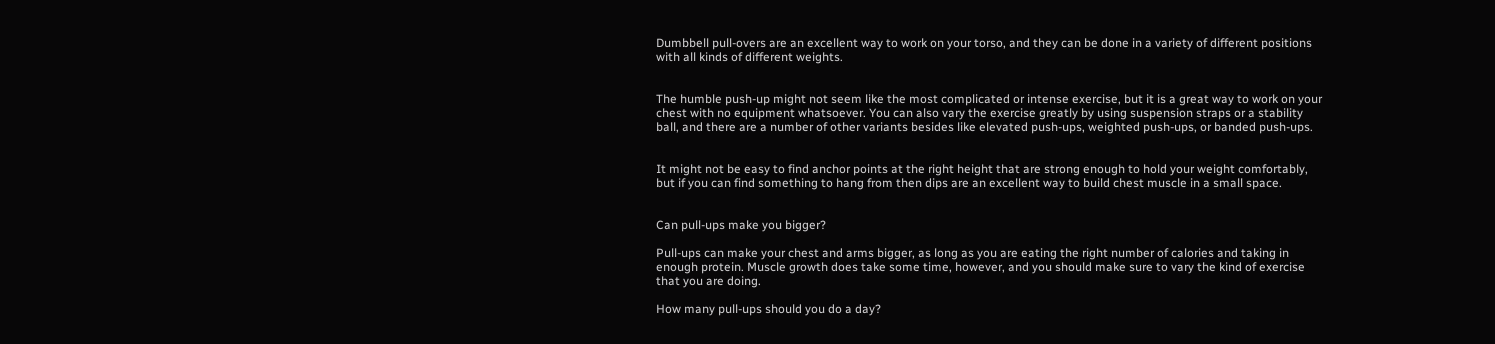Dumbbell pull-overs are an excellent way to work on your torso, and they can be done in a variety of different positions with all kinds of different weights.


The humble push-up might not seem like the most complicated or intense exercise, but it is a great way to work on your chest with no equipment whatsoever. You can also vary the exercise greatly by using suspension straps or a stability ball, and there are a number of other variants besides like elevated push-ups, weighted push-ups, or banded push-ups.


It might not be easy to find anchor points at the right height that are strong enough to hold your weight comfortably, but if you can find something to hang from then dips are an excellent way to build chest muscle in a small space.


Can pull-ups make you bigger?

Pull-ups can make your chest and arms bigger, as long as you are eating the right number of calories and taking in enough protein. Muscle growth does take some time, however, and you should make sure to vary the kind of exercise that you are doing.

How many pull-ups should you do a day?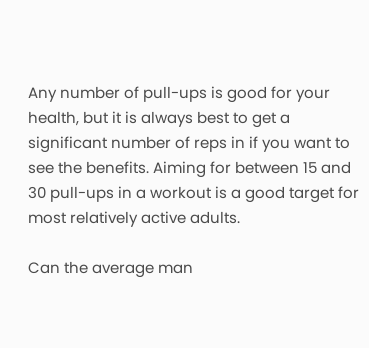Any number of pull-ups is good for your health, but it is always best to get a significant number of reps in if you want to see the benefits. Aiming for between 15 and 30 pull-ups in a workout is a good target for most relatively active adults.

Can the average man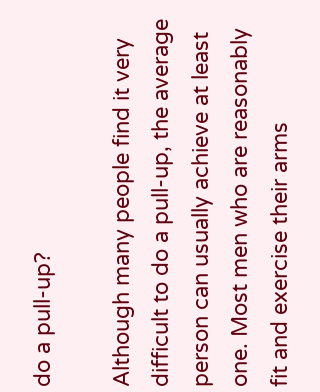do a pull-up?

Although many people find it very difficult to do a pull-up, the average person can usually achieve at least one. Most men who are reasonably fit and exercise their arms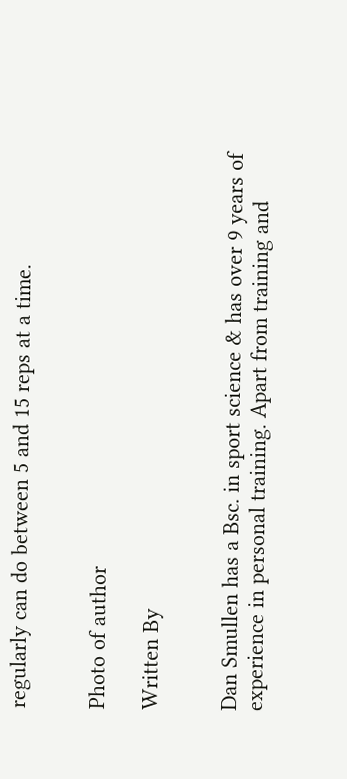regularly can do between 5 and 15 reps at a time.


Photo of author

Written By


Dan Smullen has a Bsc. in sport science & has over 9 years of experience in personal training. Apart from training and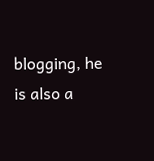blogging, he is also a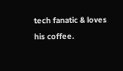tech fanatic & loves his coffee.